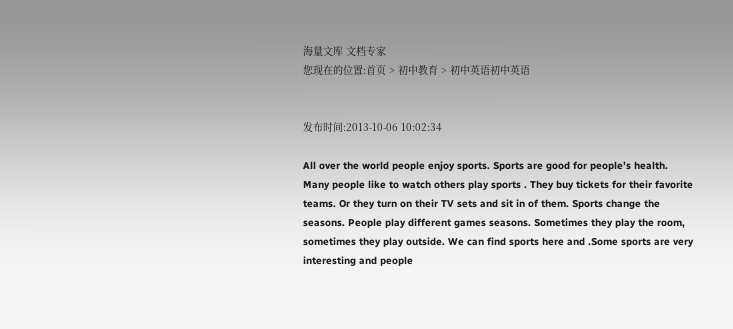海量文库 文档专家
您现在的位置:首页 > 初中教育 > 初中英语初中英语


发布时间:2013-10-06 10:02:34

All over the world people enjoy sports. Sports are good for people’s health. Many people like to watch others play sports . They buy tickets for their favorite teams. Or they turn on their TV sets and sit in of them. Sports change the seasons. People play different games seasons. Sometimes they play the room, sometimes they play outside. We can find sports here and .Some sports are very interesting and people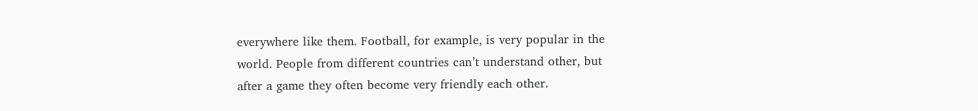everywhere like them. Football, for example, is very popular in the world. People from different countries can’t understand other, but after a game they often become very friendly each other.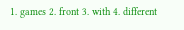1. games 2. front 3. with 4. different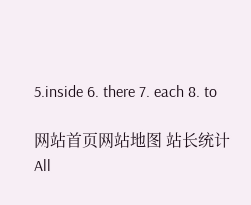5.inside 6. there 7. each 8. to

网站首页网站地图 站长统计
All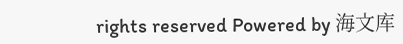rights reserved Powered by 海文库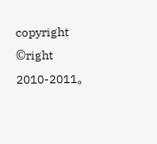copyright ©right 2010-2011。